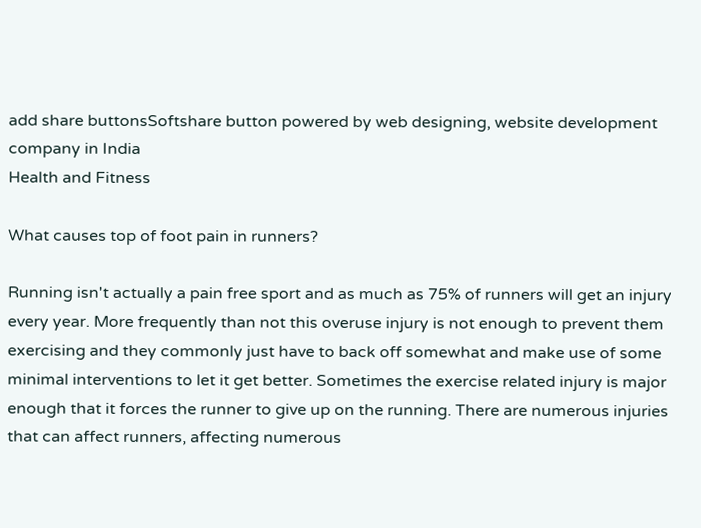add share buttonsSoftshare button powered by web designing, website development company in India
Health and Fitness

What causes top of foot pain in runners?

Running isn't actually a pain free sport and as much as 75% of runners will get an injury every year. More frequently than not this overuse injury is not enough to prevent them exercising and they commonly just have to back off somewhat and make use of some minimal interventions to let it get better. Sometimes the exercise related injury is major enough that it forces the runner to give up on the running. There are numerous injuries that can affect runners, affecting numerous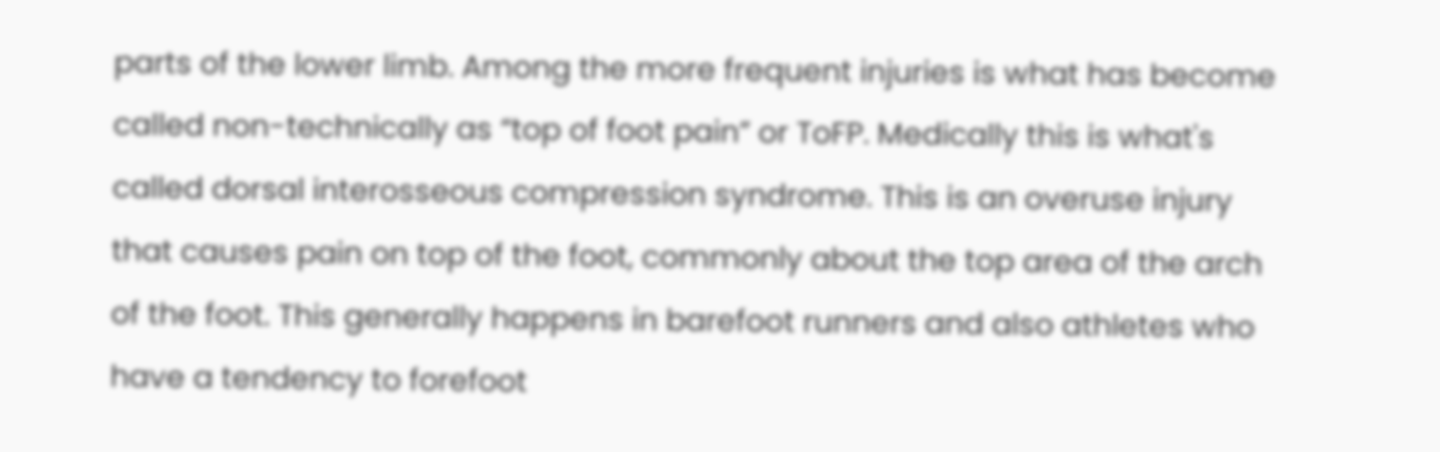parts of the lower limb. Among the more frequent injuries is what has become called non-technically as “top of foot pain” or ToFP. Medically this is what's called dorsal interosseous compression syndrome. This is an overuse injury that causes pain on top of the foot, commonly about the top area of the arch of the foot. This generally happens in barefoot runners and also athletes who have a tendency to forefoot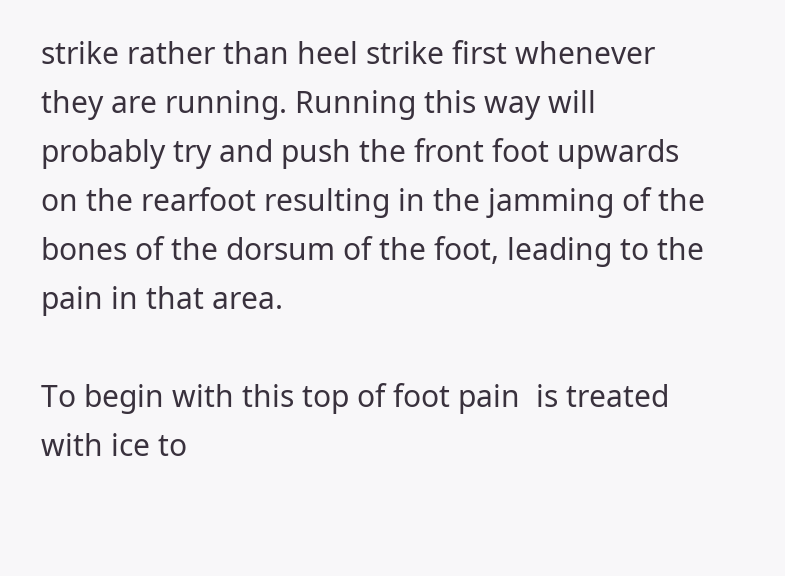strike rather than heel strike first whenever they are running. Running this way will probably try and push the front foot upwards on the rearfoot resulting in the jamming of the bones of the dorsum of the foot, leading to the pain in that area.

To begin with this top of foot pain  is treated with ice to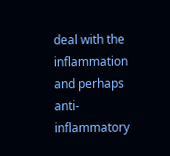deal with the inflammation and perhaps anti-inflammatory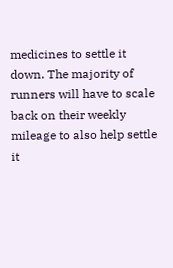medicines to settle it down. The majority of runners will have to scale back on their weekly mileage to also help settle it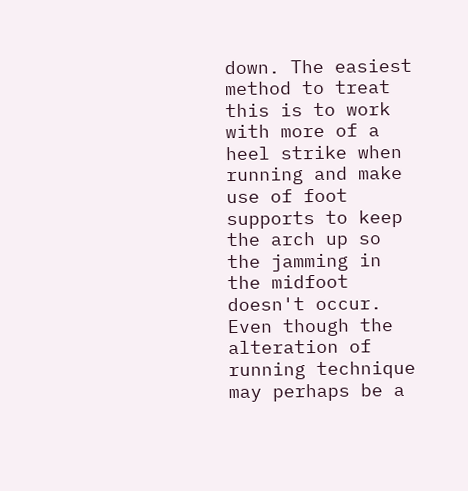down. The easiest method to treat this is to work with more of a heel strike when running and make use of foot supports to keep the arch up so the jamming in the midfoot doesn't occur. Even though the alteration of running technique may perhaps be a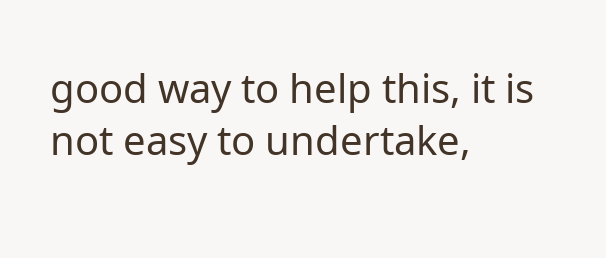good way to help this, it is not easy to undertake,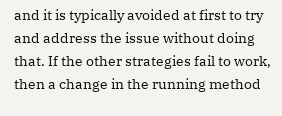and it is typically avoided at first to try and address the issue without doing that. If the other strategies fail to work, then a change in the running method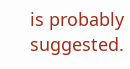is probably suggested.